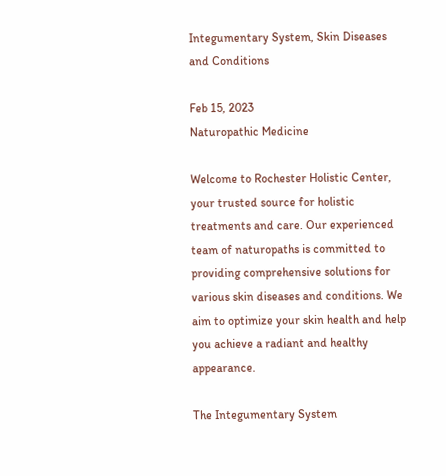Integumentary System, Skin Diseases and Conditions

Feb 15, 2023
Naturopathic Medicine

Welcome to Rochester Holistic Center, your trusted source for holistic treatments and care. Our experienced team of naturopaths is committed to providing comprehensive solutions for various skin diseases and conditions. We aim to optimize your skin health and help you achieve a radiant and healthy appearance.

The Integumentary System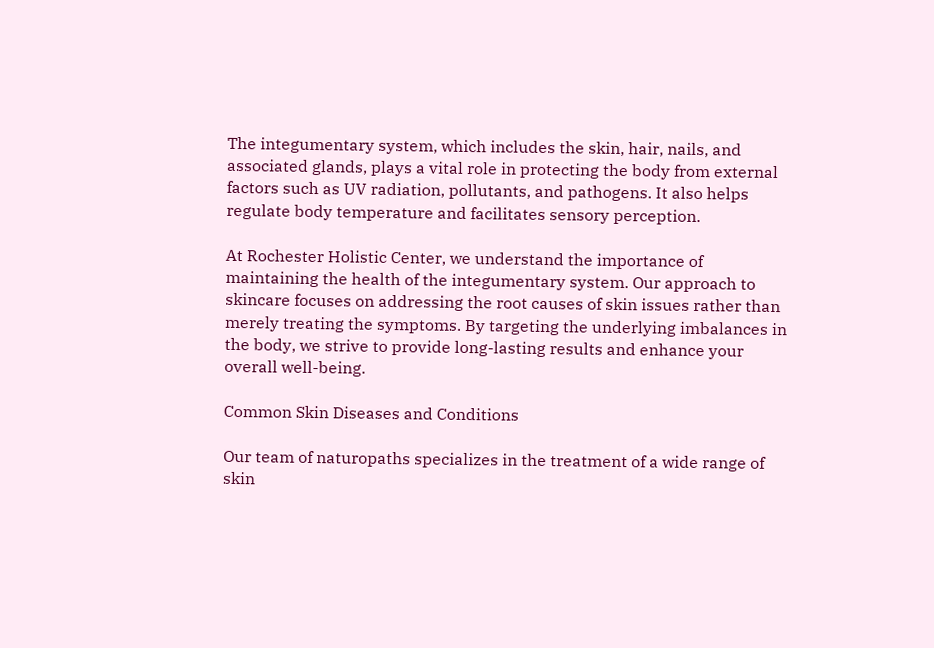The integumentary system, which includes the skin, hair, nails, and associated glands, plays a vital role in protecting the body from external factors such as UV radiation, pollutants, and pathogens. It also helps regulate body temperature and facilitates sensory perception.

At Rochester Holistic Center, we understand the importance of maintaining the health of the integumentary system. Our approach to skincare focuses on addressing the root causes of skin issues rather than merely treating the symptoms. By targeting the underlying imbalances in the body, we strive to provide long-lasting results and enhance your overall well-being.

Common Skin Diseases and Conditions

Our team of naturopaths specializes in the treatment of a wide range of skin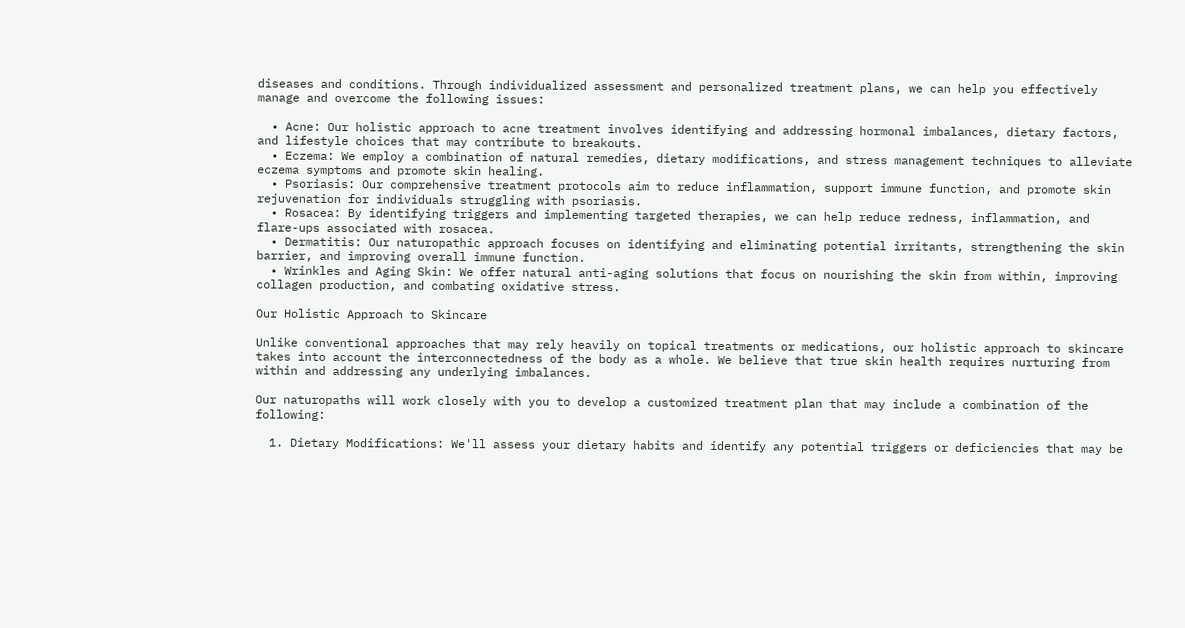diseases and conditions. Through individualized assessment and personalized treatment plans, we can help you effectively manage and overcome the following issues:

  • Acne: Our holistic approach to acne treatment involves identifying and addressing hormonal imbalances, dietary factors, and lifestyle choices that may contribute to breakouts.
  • Eczema: We employ a combination of natural remedies, dietary modifications, and stress management techniques to alleviate eczema symptoms and promote skin healing.
  • Psoriasis: Our comprehensive treatment protocols aim to reduce inflammation, support immune function, and promote skin rejuvenation for individuals struggling with psoriasis.
  • Rosacea: By identifying triggers and implementing targeted therapies, we can help reduce redness, inflammation, and flare-ups associated with rosacea.
  • Dermatitis: Our naturopathic approach focuses on identifying and eliminating potential irritants, strengthening the skin barrier, and improving overall immune function.
  • Wrinkles and Aging Skin: We offer natural anti-aging solutions that focus on nourishing the skin from within, improving collagen production, and combating oxidative stress.

Our Holistic Approach to Skincare

Unlike conventional approaches that may rely heavily on topical treatments or medications, our holistic approach to skincare takes into account the interconnectedness of the body as a whole. We believe that true skin health requires nurturing from within and addressing any underlying imbalances.

Our naturopaths will work closely with you to develop a customized treatment plan that may include a combination of the following:

  1. Dietary Modifications: We'll assess your dietary habits and identify any potential triggers or deficiencies that may be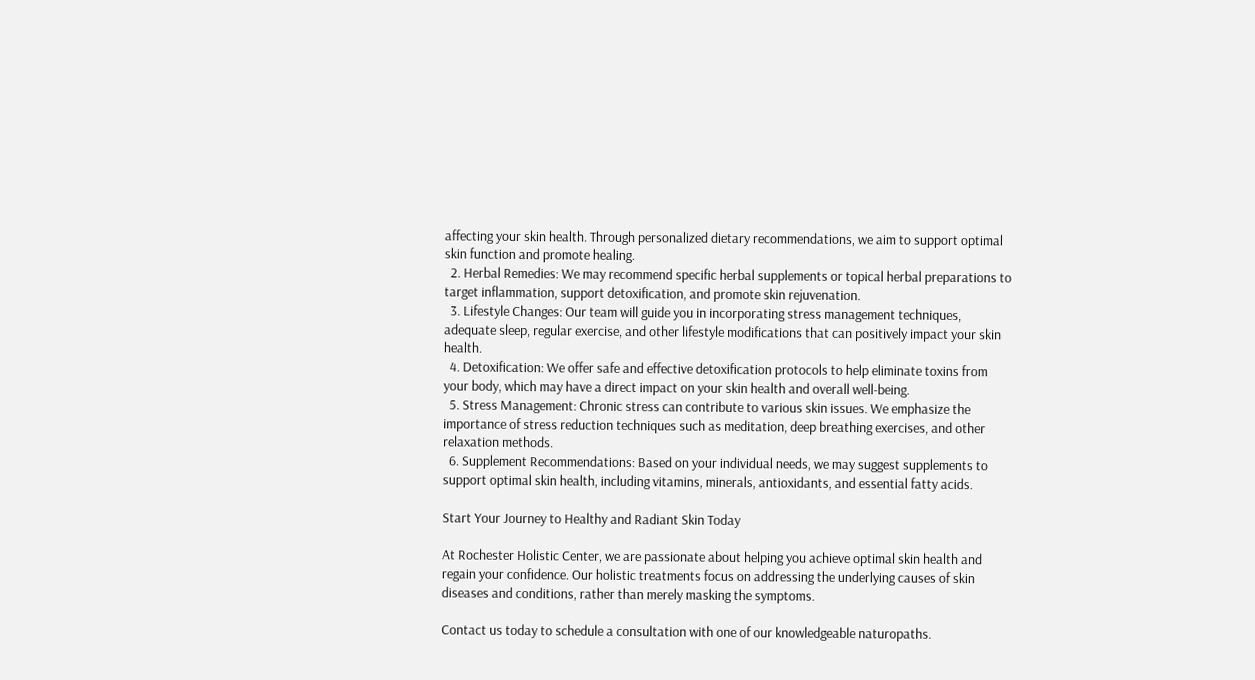affecting your skin health. Through personalized dietary recommendations, we aim to support optimal skin function and promote healing.
  2. Herbal Remedies: We may recommend specific herbal supplements or topical herbal preparations to target inflammation, support detoxification, and promote skin rejuvenation.
  3. Lifestyle Changes: Our team will guide you in incorporating stress management techniques, adequate sleep, regular exercise, and other lifestyle modifications that can positively impact your skin health.
  4. Detoxification: We offer safe and effective detoxification protocols to help eliminate toxins from your body, which may have a direct impact on your skin health and overall well-being.
  5. Stress Management: Chronic stress can contribute to various skin issues. We emphasize the importance of stress reduction techniques such as meditation, deep breathing exercises, and other relaxation methods.
  6. Supplement Recommendations: Based on your individual needs, we may suggest supplements to support optimal skin health, including vitamins, minerals, antioxidants, and essential fatty acids.

Start Your Journey to Healthy and Radiant Skin Today

At Rochester Holistic Center, we are passionate about helping you achieve optimal skin health and regain your confidence. Our holistic treatments focus on addressing the underlying causes of skin diseases and conditions, rather than merely masking the symptoms.

Contact us today to schedule a consultation with one of our knowledgeable naturopaths.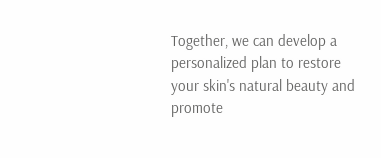Together, we can develop a personalized plan to restore your skin's natural beauty and promote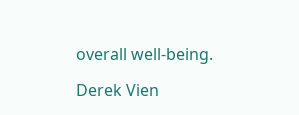overall well-being.

Derek Vien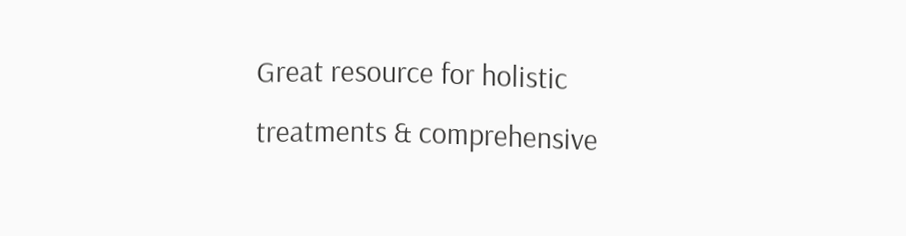Great resource for holistic treatments & comprehensive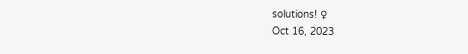solutions! ♀
Oct 16, 2023